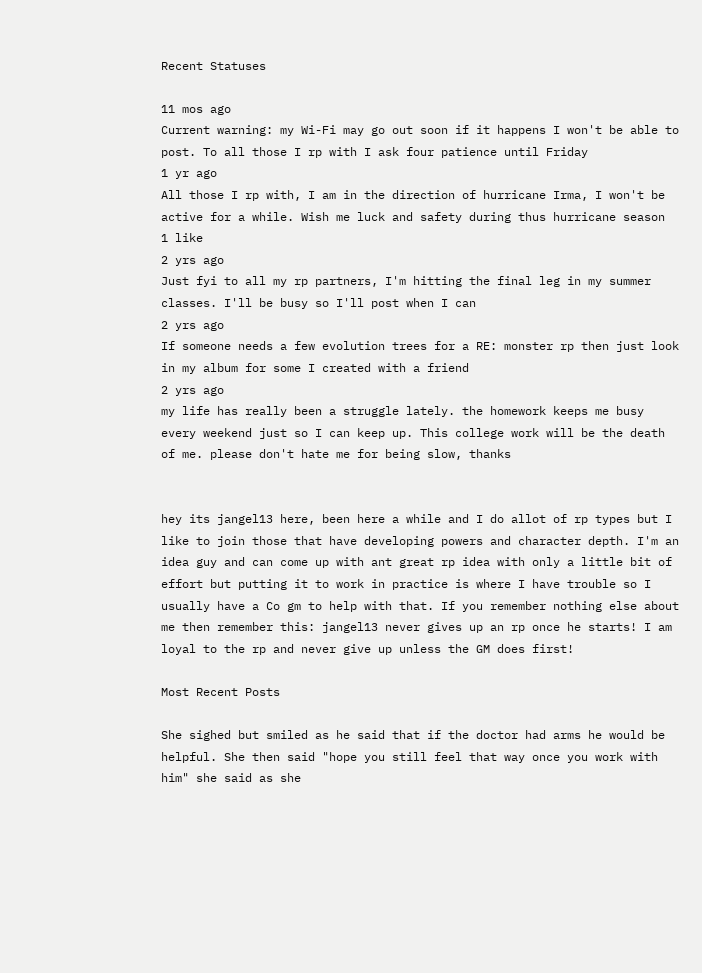Recent Statuses

11 mos ago
Current warning: my Wi-Fi may go out soon if it happens I won't be able to post. To all those I rp with I ask four patience until Friday
1 yr ago
All those I rp with, I am in the direction of hurricane Irma, I won't be active for a while. Wish me luck and safety during thus hurricane season
1 like
2 yrs ago
Just fyi to all my rp partners, I'm hitting the final leg in my summer classes. I'll be busy so I'll post when I can
2 yrs ago
If someone needs a few evolution trees for a RE: monster rp then just look in my album for some I created with a friend
2 yrs ago
my life has really been a struggle lately. the homework keeps me busy every weekend just so I can keep up. This college work will be the death of me. please don't hate me for being slow, thanks


hey its jangel13 here, been here a while and I do allot of rp types but I like to join those that have developing powers and character depth. I'm an idea guy and can come up with ant great rp idea with only a little bit of effort but putting it to work in practice is where I have trouble so I usually have a Co gm to help with that. If you remember nothing else about me then remember this: jangel13 never gives up an rp once he starts! I am loyal to the rp and never give up unless the GM does first!

Most Recent Posts

She sighed but smiled as he said that if the doctor had arms he would be helpful. She then said "hope you still feel that way once you work with him" she said as she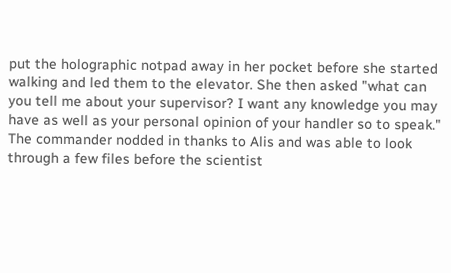put the holographic notpad away in her pocket before she started walking and led them to the elevator. She then asked "what can you tell me about your supervisor? I want any knowledge you may have as well as your personal opinion of your handler so to speak."
The commander nodded in thanks to Alis and was able to look through a few files before the scientist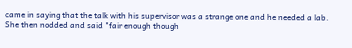came in saying that the talk with his supervisor was a strange one and he needed a lab. She then nodded and said "fair enough though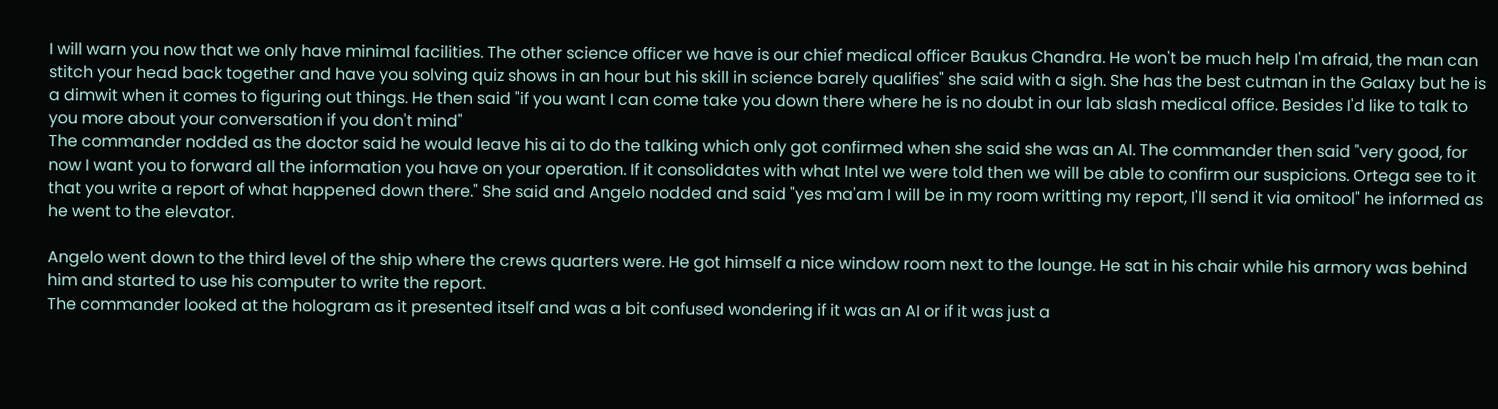I will warn you now that we only have minimal facilities. The other science officer we have is our chief medical officer Baukus Chandra. He won't be much help I'm afraid, the man can stitch your head back together and have you solving quiz shows in an hour but his skill in science barely qualifies" she said with a sigh. She has the best cutman in the Galaxy but he is a dimwit when it comes to figuring out things. He then said "if you want I can come take you down there where he is no doubt in our lab slash medical office. Besides I'd like to talk to you more about your conversation if you don't mind"
The commander nodded as the doctor said he would leave his ai to do the talking which only got confirmed when she said she was an AI. The commander then said "very good, for now I want you to forward all the information you have on your operation. If it consolidates with what Intel we were told then we will be able to confirm our suspicions. Ortega see to it that you write a report of what happened down there." She said and Angelo nodded and said "yes ma'am I will be in my room writting my report, I'll send it via omitool" he informed as he went to the elevator.

Angelo went down to the third level of the ship where the crews quarters were. He got himself a nice window room next to the lounge. He sat in his chair while his armory was behind him and started to use his computer to write the report.
The commander looked at the hologram as it presented itself and was a bit confused wondering if it was an AI or if it was just a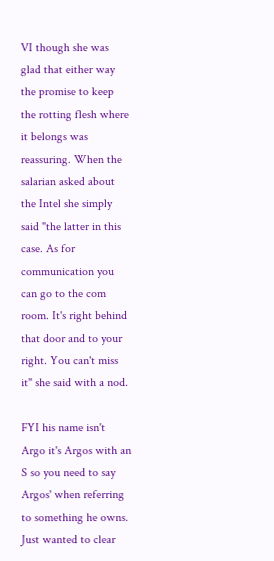VI though she was glad that either way the promise to keep the rotting flesh where it belongs was reassuring. When the salarian asked about the Intel she simply said "the latter in this case. As for communication you can go to the com room. It's right behind that door and to your right. You can't miss it" she said with a nod.

FYI his name isn't Argo it's Argos with an S so you need to say Argos' when referring to something he owns. Just wanted to clear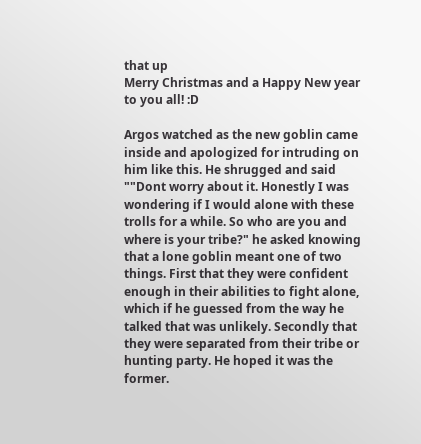that up
Merry Christmas and a Happy New year to you all! :D

Argos watched as the new goblin came inside and apologized for intruding on him like this. He shrugged and said ""Dont worry about it. Honestly I was wondering if I would alone with these trolls for a while. So who are you and where is your tribe?" he asked knowing that a lone goblin meant one of two things. First that they were confident enough in their abilities to fight alone, which if he guessed from the way he talked that was unlikely. Secondly that they were separated from their tribe or hunting party. He hoped it was the former.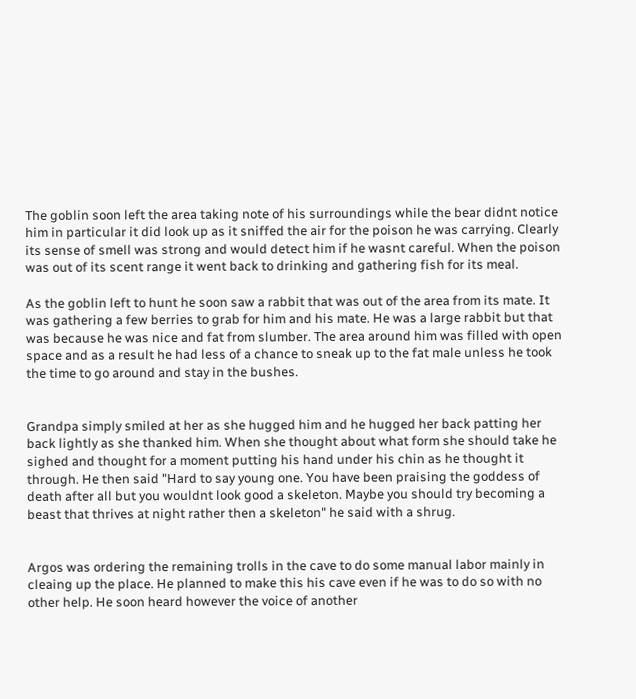The goblin soon left the area taking note of his surroundings while the bear didnt notice him in particular it did look up as it sniffed the air for the poison he was carrying. Clearly its sense of smell was strong and would detect him if he wasnt careful. When the poison was out of its scent range it went back to drinking and gathering fish for its meal.

As the goblin left to hunt he soon saw a rabbit that was out of the area from its mate. It was gathering a few berries to grab for him and his mate. He was a large rabbit but that was because he was nice and fat from slumber. The area around him was filled with open space and as a result he had less of a chance to sneak up to the fat male unless he took the time to go around and stay in the bushes.


Grandpa simply smiled at her as she hugged him and he hugged her back patting her back lightly as she thanked him. When she thought about what form she should take he sighed and thought for a moment putting his hand under his chin as he thought it through. He then said "Hard to say young one. You have been praising the goddess of death after all but you wouldnt look good a skeleton. Maybe you should try becoming a beast that thrives at night rather then a skeleton" he said with a shrug.


Argos was ordering the remaining trolls in the cave to do some manual labor mainly in cleaing up the place. He planned to make this his cave even if he was to do so with no other help. He soon heard however the voice of another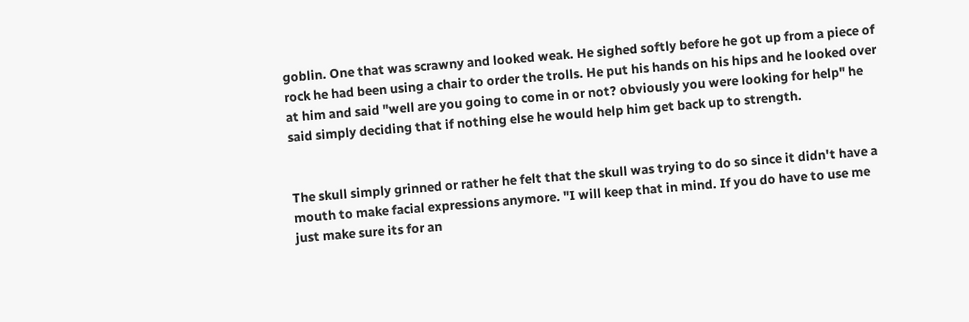goblin. One that was scrawny and looked weak. He sighed softly before he got up from a piece of rock he had been using a chair to order the trolls. He put his hands on his hips and he looked over at him and said "well are you going to come in or not? obviously you were looking for help" he said simply deciding that if nothing else he would help him get back up to strength.


The skull simply grinned or rather he felt that the skull was trying to do so since it didn't have a mouth to make facial expressions anymore. "I will keep that in mind. If you do have to use me just make sure its for an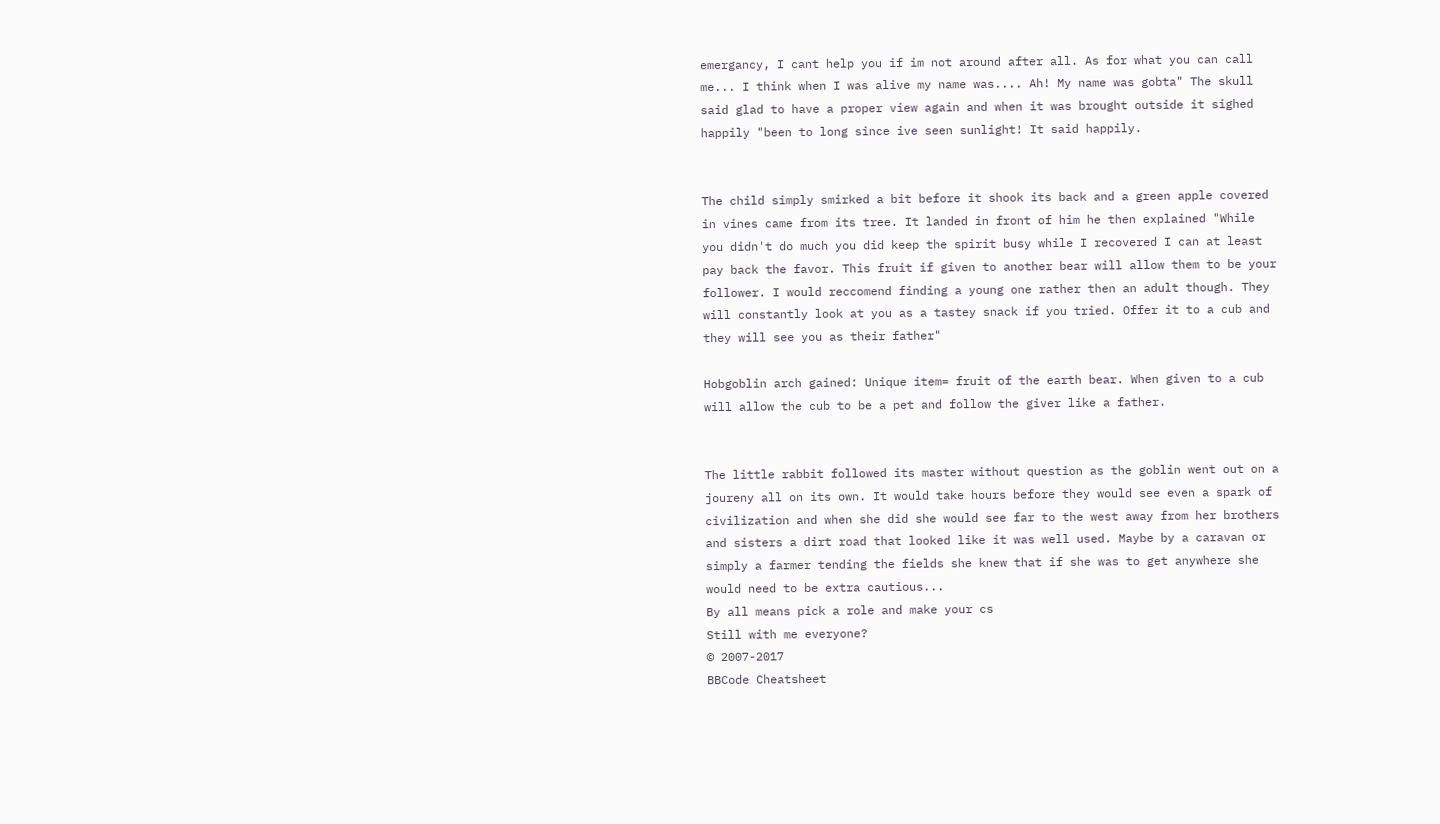emergancy, I cant help you if im not around after all. As for what you can call me... I think when I was alive my name was.... Ah! My name was gobta" The skull said glad to have a proper view again and when it was brought outside it sighed happily "been to long since ive seen sunlight! It said happily.


The child simply smirked a bit before it shook its back and a green apple covered in vines came from its tree. It landed in front of him he then explained "While you didn't do much you did keep the spirit busy while I recovered I can at least pay back the favor. This fruit if given to another bear will allow them to be your follower. I would reccomend finding a young one rather then an adult though. They will constantly look at you as a tastey snack if you tried. Offer it to a cub and they will see you as their father"

Hobgoblin arch gained: Unique item= fruit of the earth bear. When given to a cub will allow the cub to be a pet and follow the giver like a father.


The little rabbit followed its master without question as the goblin went out on a joureny all on its own. It would take hours before they would see even a spark of civilization and when she did she would see far to the west away from her brothers and sisters a dirt road that looked like it was well used. Maybe by a caravan or simply a farmer tending the fields she knew that if she was to get anywhere she would need to be extra cautious...
By all means pick a role and make your cs
Still with me everyone?
© 2007-2017
BBCode Cheatsheet